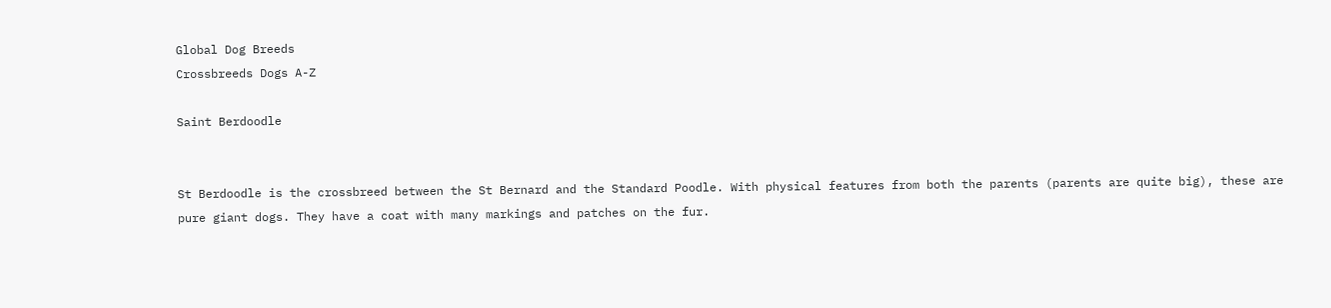Global Dog Breeds
Crossbreeds Dogs A-Z

Saint Berdoodle


St Berdoodle is the crossbreed between the St Bernard and the Standard Poodle. With physical features from both the parents (parents are quite big), these are pure giant dogs. They have a coat with many markings and patches on the fur.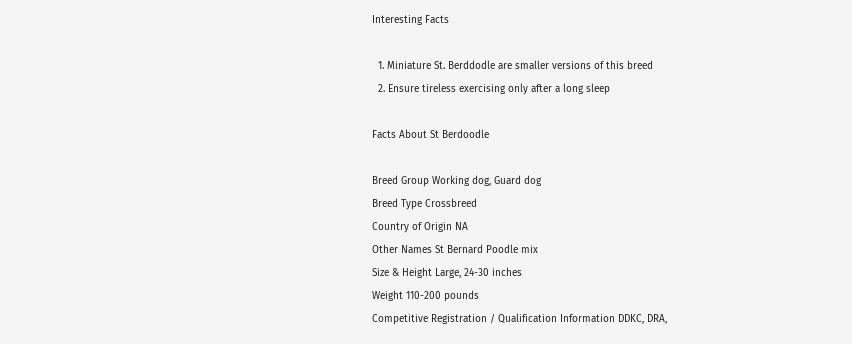Interesting Facts

  1. Miniature St. Berddodle are smaller versions of this breed
  2. Ensure tireless exercising only after a long sleep

Facts About St Berdoodle

Breed Group Working dog, Guard dog
Breed Type Crossbreed
Country of Origin NA
Other Names St Bernard Poodle mix
Size & Height Large, 24-30 inches
Weight 110-200 pounds
Competitive Registration / Qualification Information DDKC, DRA,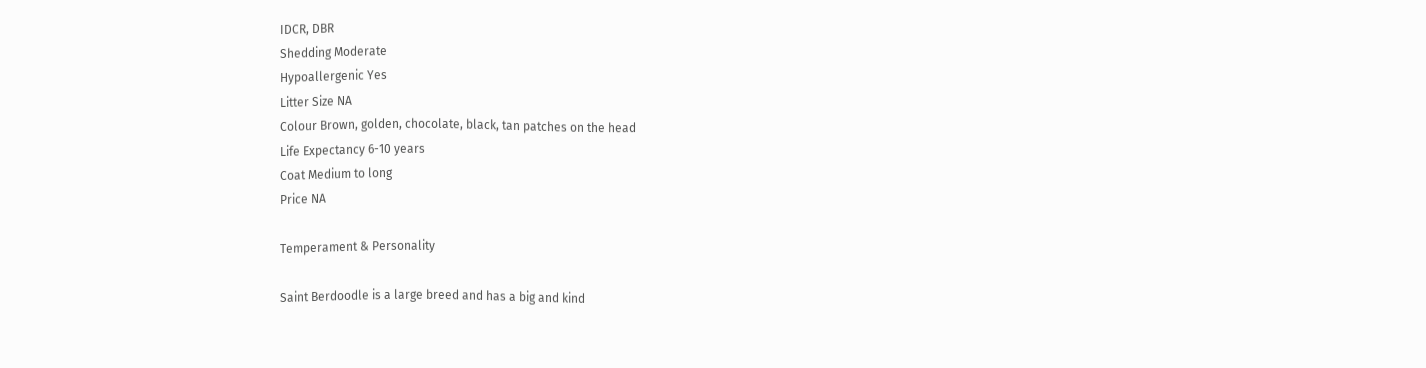IDCR, DBR
Shedding Moderate
Hypoallergenic Yes
Litter Size NA
Colour Brown, golden, chocolate, black, tan patches on the head
Life Expectancy 6-10 years
Coat Medium to long
Price NA

Temperament & Personality

Saint Berdoodle is a large breed and has a big and kind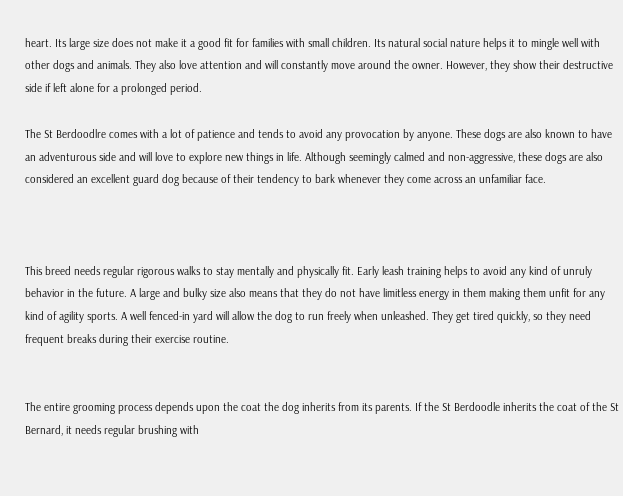heart. Its large size does not make it a good fit for families with small children. Its natural social nature helps it to mingle well with other dogs and animals. They also love attention and will constantly move around the owner. However, they show their destructive side if left alone for a prolonged period.

The St Berdoodlre comes with a lot of patience and tends to avoid any provocation by anyone. These dogs are also known to have an adventurous side and will love to explore new things in life. Although seemingly calmed and non-aggressive, these dogs are also considered an excellent guard dog because of their tendency to bark whenever they come across an unfamiliar face.



This breed needs regular rigorous walks to stay mentally and physically fit. Early leash training helps to avoid any kind of unruly behavior in the future. A large and bulky size also means that they do not have limitless energy in them making them unfit for any kind of agility sports. A well fenced-in yard will allow the dog to run freely when unleashed. They get tired quickly, so they need frequent breaks during their exercise routine.


The entire grooming process depends upon the coat the dog inherits from its parents. If the St Berdoodle inherits the coat of the St Bernard, it needs regular brushing with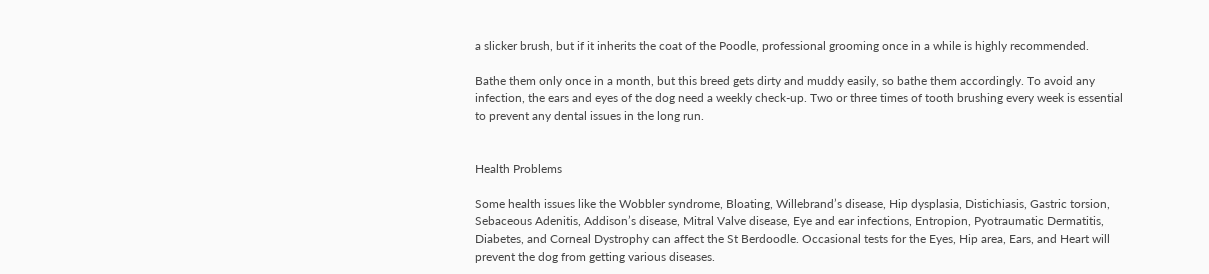a slicker brush, but if it inherits the coat of the Poodle, professional grooming once in a while is highly recommended.

Bathe them only once in a month, but this breed gets dirty and muddy easily, so bathe them accordingly. To avoid any infection, the ears and eyes of the dog need a weekly check-up. Two or three times of tooth brushing every week is essential to prevent any dental issues in the long run.


Health Problems

Some health issues like the Wobbler syndrome, Bloating, Willebrand’s disease, Hip dysplasia, Distichiasis, Gastric torsion, Sebaceous Adenitis, Addison’s disease, Mitral Valve disease, Eye and ear infections, Entropion, Pyotraumatic Dermatitis, Diabetes, and Corneal Dystrophy can affect the St Berdoodle. Occasional tests for the Eyes, Hip area, Ears, and Heart will prevent the dog from getting various diseases.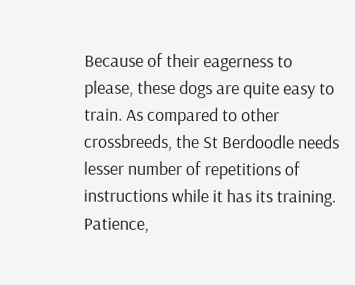Because of their eagerness to please, these dogs are quite easy to train. As compared to other crossbreeds, the St Berdoodle needs lesser number of repetitions of instructions while it has its training. Patience,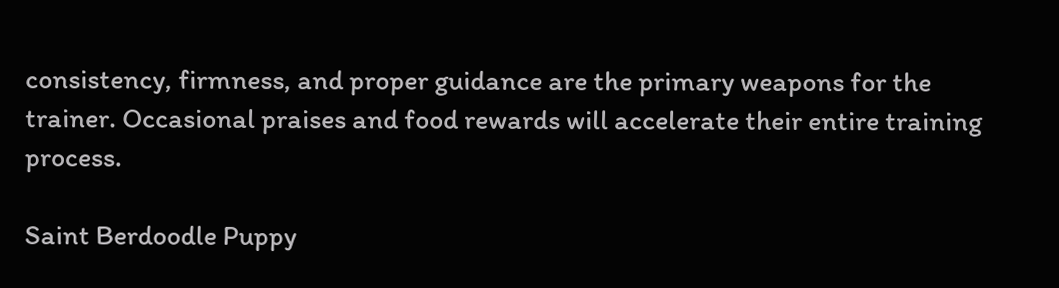consistency, firmness, and proper guidance are the primary weapons for the trainer. Occasional praises and food rewards will accelerate their entire training process.

Saint Berdoodle Puppy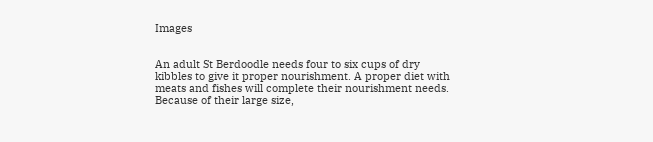Images


An adult St Berdoodle needs four to six cups of dry kibbles to give it proper nourishment. A proper diet with meats and fishes will complete their nourishment needs. Because of their large size,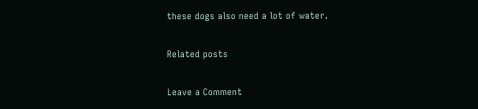these dogs also need a lot of water.

Related posts

Leave a Comment